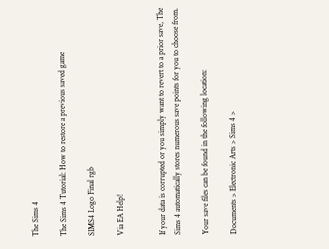The Sims 4

The Sims 4 Tutorial: How to restore a previous saved game

SIMS4 Logo Final rgb

Via EA Help!


If your data is corrupted or you simply want to revert to a prior save, The Sims 4 automatically stores numerous save points for you to choose from.

Your save files can be found in the following location:

Documents > Electronic Arts > Sims 4 >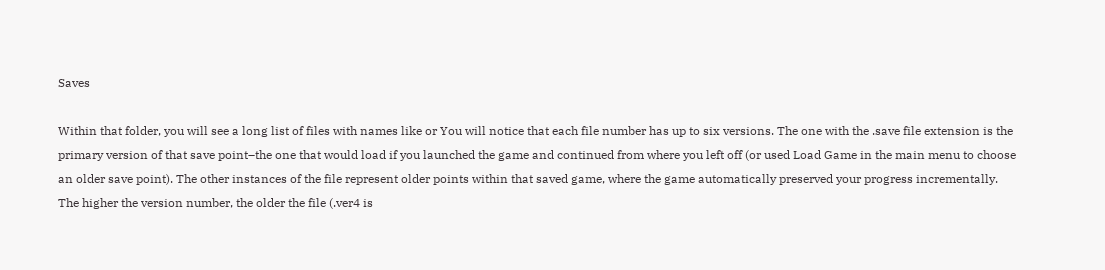Saves

Within that folder, you will see a long list of files with names like or You will notice that each file number has up to six versions. The one with the .save file extension is the primary version of that save point–the one that would load if you launched the game and continued from where you left off (or used Load Game in the main menu to choose an older save point). The other instances of the file represent older points within that saved game, where the game automatically preserved your progress incrementally. The higher the version number, the older the file (.ver4 is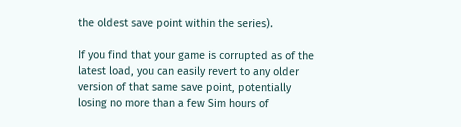the oldest save point within the series).

If you find that your game is corrupted as of the latest load, you can easily revert to any older version of that same save point, potentially losing no more than a few Sim hours of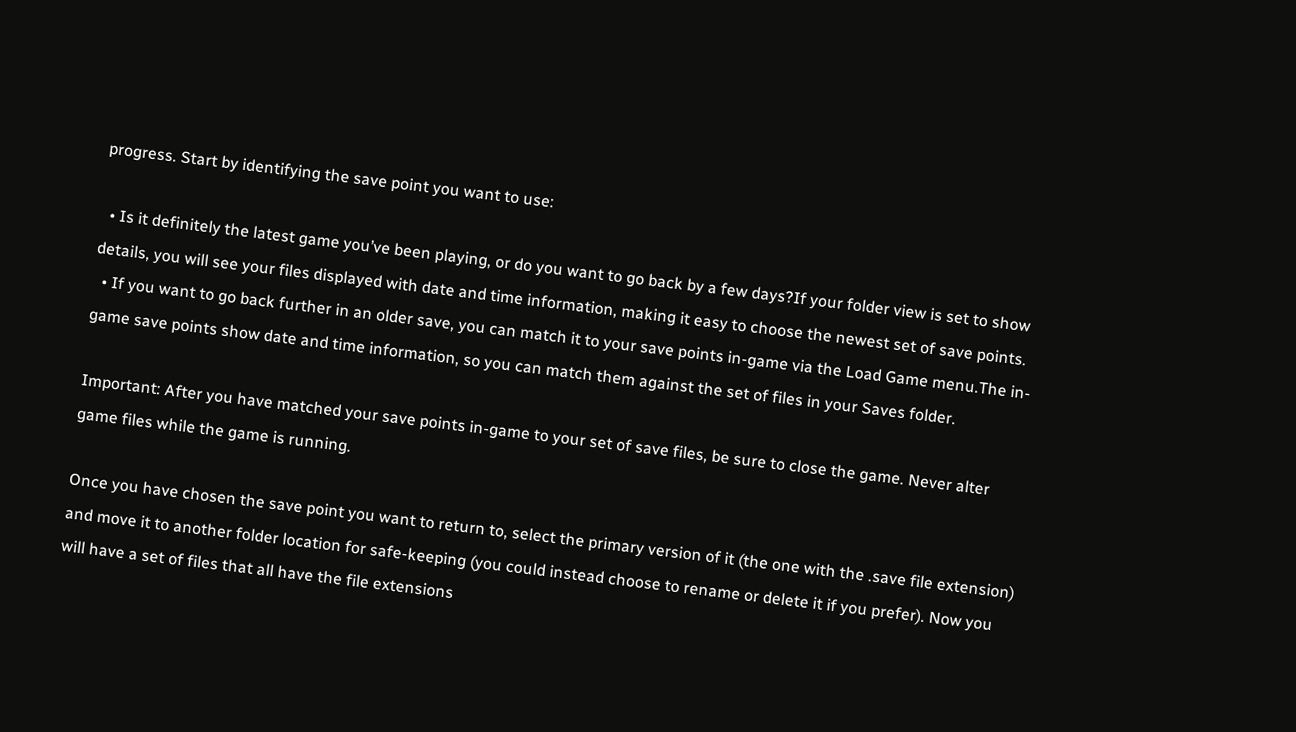progress. Start by identifying the save point you want to use:

  • Is it definitely the latest game you’ve been playing, or do you want to go back by a few days?If your folder view is set to show details, you will see your files displayed with date and time information, making it easy to choose the newest set of save points.
  • If you want to go back further in an older save, you can match it to your save points in-game via the Load Game menu.The in-game save points show date and time information, so you can match them against the set of files in your Saves folder.

Important: After you have matched your save points in-game to your set of save files, be sure to close the game. Never alter game files while the game is running.

Once you have chosen the save point you want to return to, select the primary version of it (the one with the .save file extension) and move it to another folder location for safe-keeping (you could instead choose to rename or delete it if you prefer). Now you will have a set of files that all have the file extensions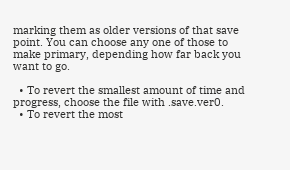marking them as older versions of that save point. You can choose any one of those to make primary, depending how far back you want to go.

  • To revert the smallest amount of time and progress, choose the file with .save.ver0.
  • To revert the most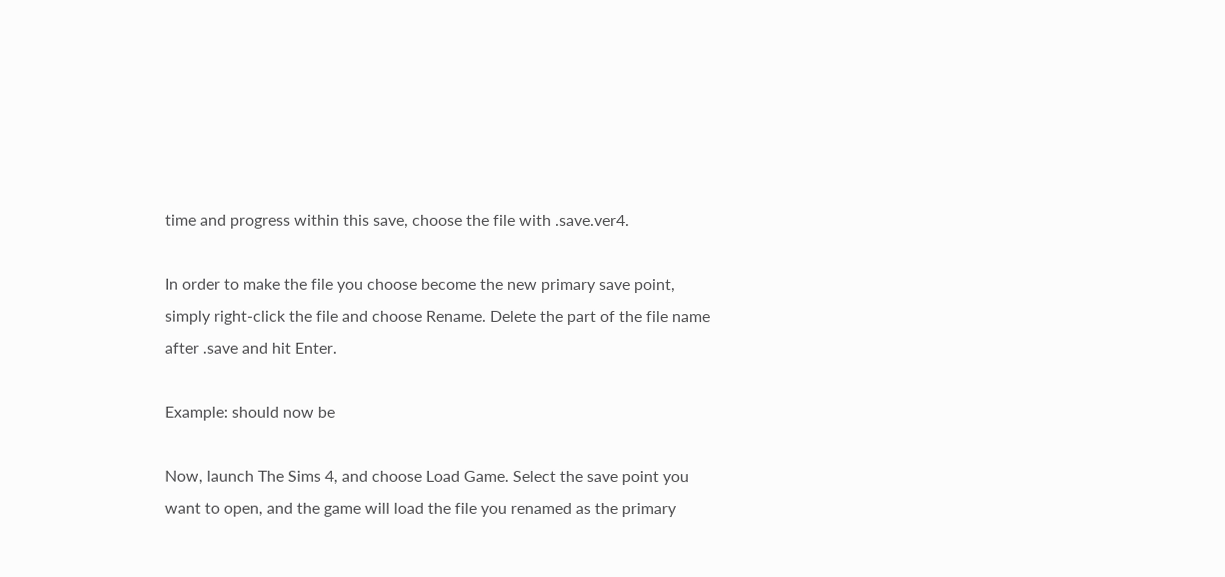time and progress within this save, choose the file with .save.ver4.

In order to make the file you choose become the new primary save point, simply right-click the file and choose Rename. Delete the part of the file name after .save and hit Enter.

Example: should now be

Now, launch The Sims 4, and choose Load Game. Select the save point you want to open, and the game will load the file you renamed as the primary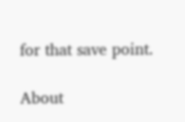for that save point.

About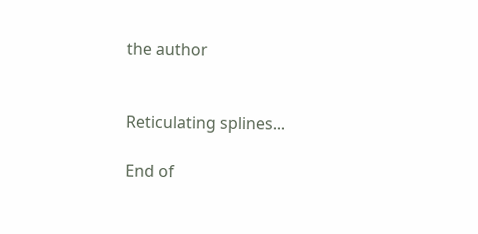the author


Reticulating splines...

End of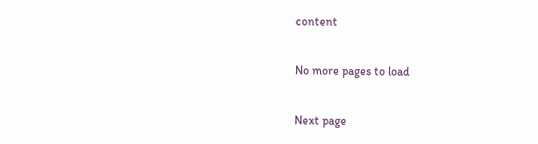content

No more pages to load

Next page